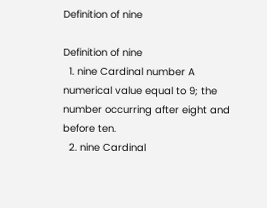Definition of nine

Definition of nine
  1. nine Cardinal number A numerical value equal to 9; the number occurring after eight and before ten.
  2. nine Cardinal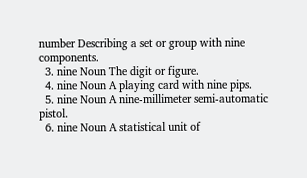number Describing a set or group with nine components.
  3. nine Noun The digit or figure.
  4. nine Noun A playing card with nine pips.
  5. nine Noun A nine-millimeter semi-automatic pistol.
  6. nine Noun A statistical unit of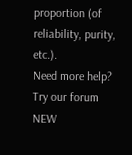proportion (of reliability, purity, etc.).
Need more help? Try our forum NEW